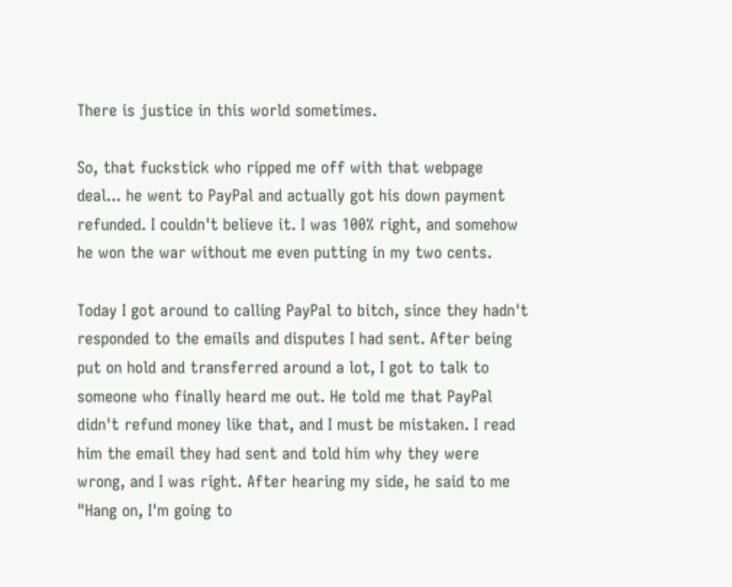There is justice in this world sometimes.

So, that fuckstick who ripped me off with that webpage deal... he went to PayPal and actually got his down payment refunded. I couldn't believe it. I was 100% right, and somehow he won the war without me even putting in my two cents.

Today I got around to calling PayPal to bitch, since they hadn't responded to the emails and disputes I had sent. After being put on hold and transferred around a lot, I got to talk to someone who finally heard me out. He told me that PayPal didn't refund money like that, and I must be mistaken. I read him the email they had sent and told him why they were wrong, and I was right. After hearing my side, he said to me "Hang on, I'm going to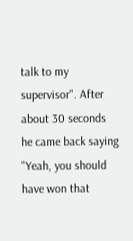talk to my supervisor". After about 30 seconds he came back saying "Yeah, you should have won that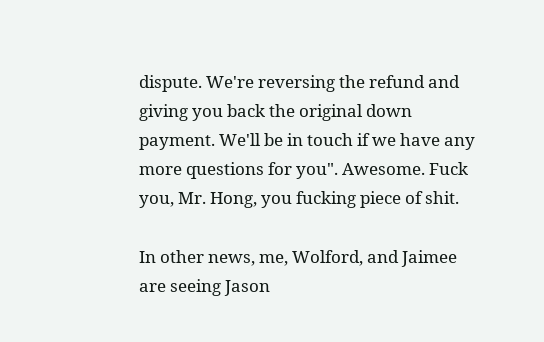dispute. We're reversing the refund and giving you back the original down payment. We'll be in touch if we have any more questions for you". Awesome. Fuck you, Mr. Hong, you fucking piece of shit.

In other news, me, Wolford, and Jaimee are seeing Jason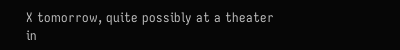X tomorrow, quite possibly at a theater in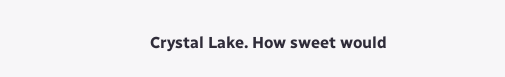Crystal Lake. How sweet would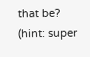that be? (hint: super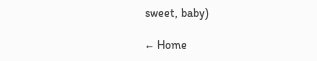sweet, baby)

← Home